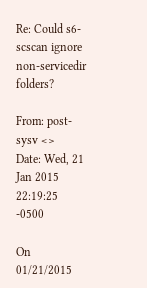Re: Could s6-scscan ignore non-servicedir folders?

From: post-sysv <>
Date: Wed, 21 Jan 2015 22:19:25 -0500

On 01/21/2015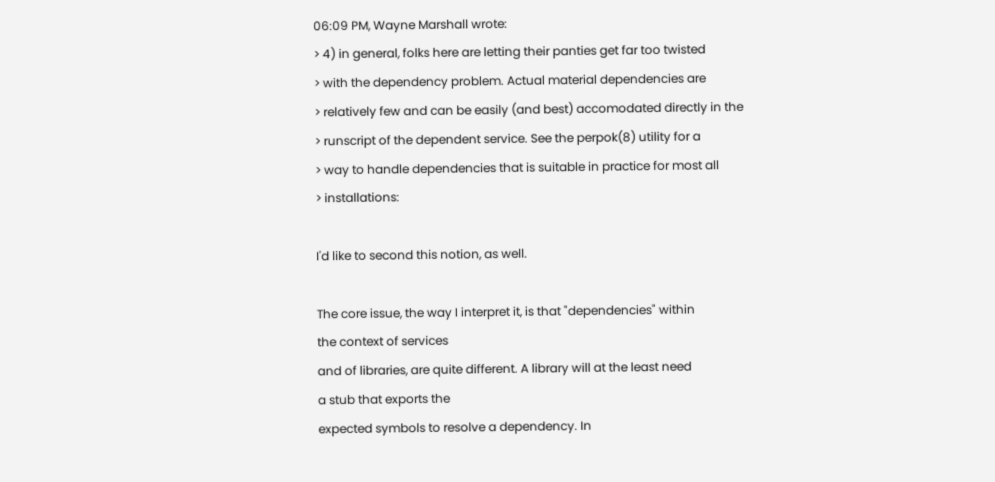06:09 PM, Wayne Marshall wrote:
> 4) in general, folks here are letting their panties get far too twisted
> with the dependency problem. Actual material dependencies are
> relatively few and can be easily (and best) accomodated directly in the
> runscript of the dependent service. See the perpok(8) utility for a
> way to handle dependencies that is suitable in practice for most all
> installations:

I'd like to second this notion, as well.

The core issue, the way I interpret it, is that "dependencies" within
the context of services
and of libraries, are quite different. A library will at the least need
a stub that exports the
expected symbols to resolve a dependency. In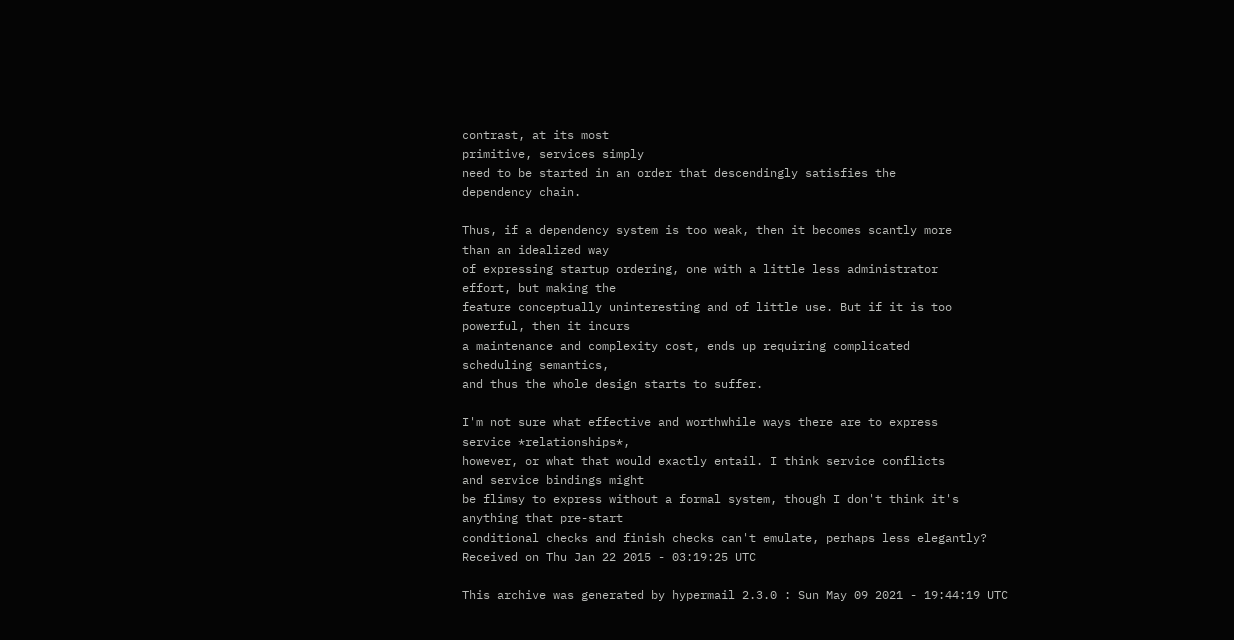contrast, at its most
primitive, services simply
need to be started in an order that descendingly satisfies the
dependency chain.

Thus, if a dependency system is too weak, then it becomes scantly more
than an idealized way
of expressing startup ordering, one with a little less administrator
effort, but making the
feature conceptually uninteresting and of little use. But if it is too
powerful, then it incurs
a maintenance and complexity cost, ends up requiring complicated
scheduling semantics,
and thus the whole design starts to suffer.

I'm not sure what effective and worthwhile ways there are to express
service *relationships*,
however, or what that would exactly entail. I think service conflicts
and service bindings might
be flimsy to express without a formal system, though I don't think it's
anything that pre-start
conditional checks and finish checks can't emulate, perhaps less elegantly?
Received on Thu Jan 22 2015 - 03:19:25 UTC

This archive was generated by hypermail 2.3.0 : Sun May 09 2021 - 19:44:19 UTC